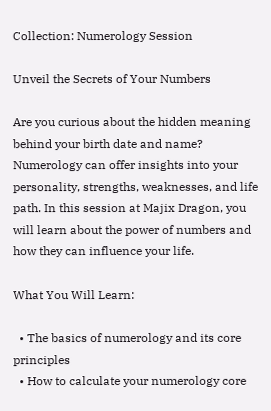Collection: Numerology Session

Unveil the Secrets of Your Numbers

Are you curious about the hidden meaning behind your birth date and name? Numerology can offer insights into your personality, strengths, weaknesses, and life path. In this session at Majix Dragon, you will learn about the power of numbers and how they can influence your life.

What You Will Learn:

  • The basics of numerology and its core principles
  • How to calculate your numerology core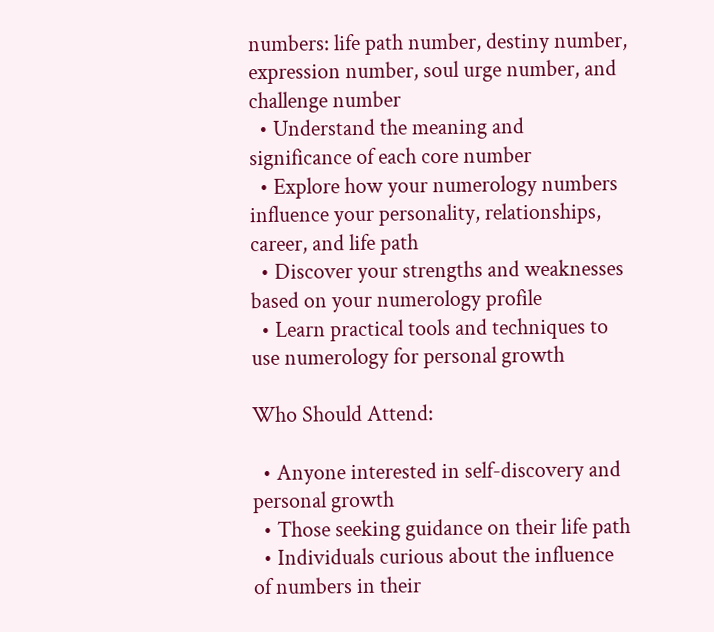numbers: life path number, destiny number, expression number, soul urge number, and challenge number
  • Understand the meaning and significance of each core number
  • Explore how your numerology numbers influence your personality, relationships, career, and life path
  • Discover your strengths and weaknesses based on your numerology profile
  • Learn practical tools and techniques to use numerology for personal growth

Who Should Attend:

  • Anyone interested in self-discovery and personal growth
  • Those seeking guidance on their life path
  • Individuals curious about the influence of numbers in their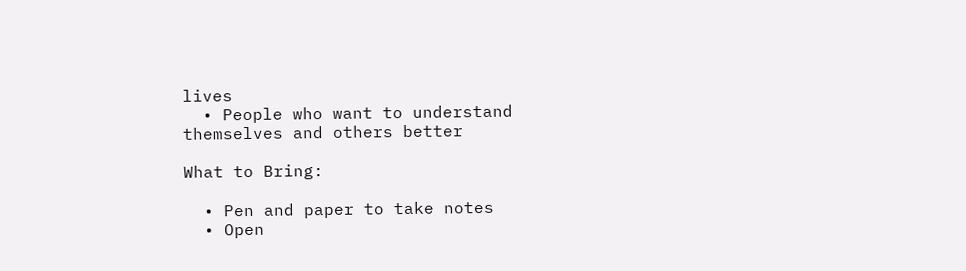lives
  • People who want to understand themselves and others better

What to Bring:

  • Pen and paper to take notes
  • Open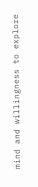mind and willingness to explore